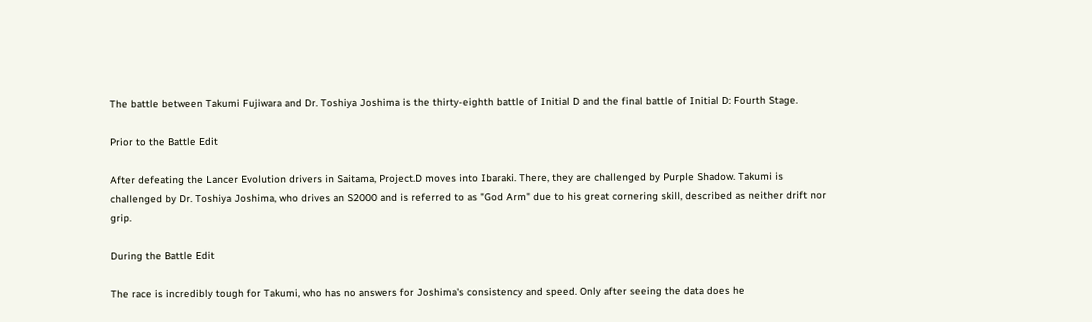The battle between Takumi Fujiwara and Dr. Toshiya Joshima is the thirty-eighth battle of Initial D and the final battle of Initial D: Fourth Stage.

Prior to the Battle Edit

After defeating the Lancer Evolution drivers in Saitama, Project.D moves into Ibaraki. There, they are challenged by Purple Shadow. Takumi is challenged by Dr. Toshiya Joshima, who drives an S2000 and is referred to as "God Arm" due to his great cornering skill, described as neither drift nor grip.

During the Battle Edit

The race is incredibly tough for Takumi, who has no answers for Joshima's consistency and speed. Only after seeing the data does he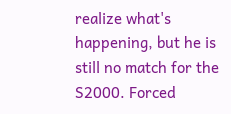realize what's happening, but he is still no match for the S2000. Forced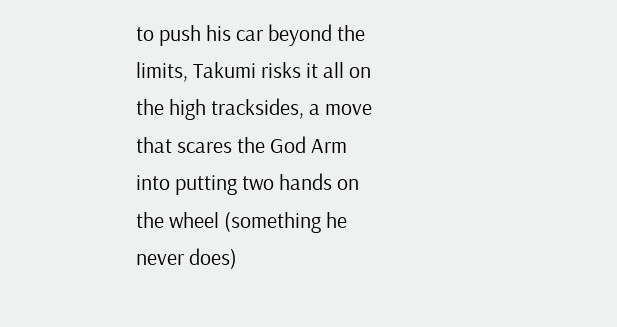to push his car beyond the limits, Takumi risks it all on the high tracksides, a move that scares the God Arm into putting two hands on the wheel (something he never does)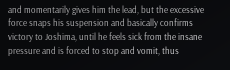and momentarily gives him the lead, but the excessive force snaps his suspension and basically confirms victory to Joshima, until he feels sick from the insane pressure and is forced to stop and vomit, thus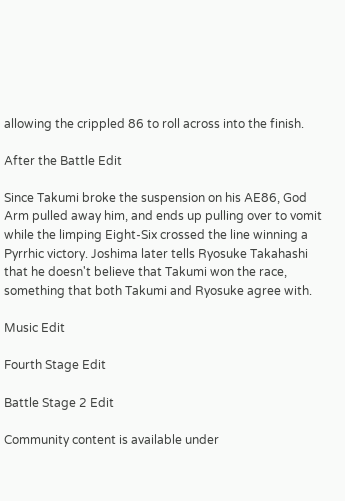allowing the crippled 86 to roll across into the finish.

After the Battle Edit

Since Takumi broke the suspension on his AE86, God Arm pulled away him, and ends up pulling over to vomit while the limping Eight-Six crossed the line winning a Pyrrhic victory. Joshima later tells Ryosuke Takahashi that he doesn't believe that Takumi won the race, something that both Takumi and Ryosuke agree with.

Music Edit

Fourth Stage Edit

Battle Stage 2 Edit

Community content is available under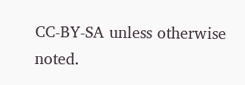CC-BY-SA unless otherwise noted.